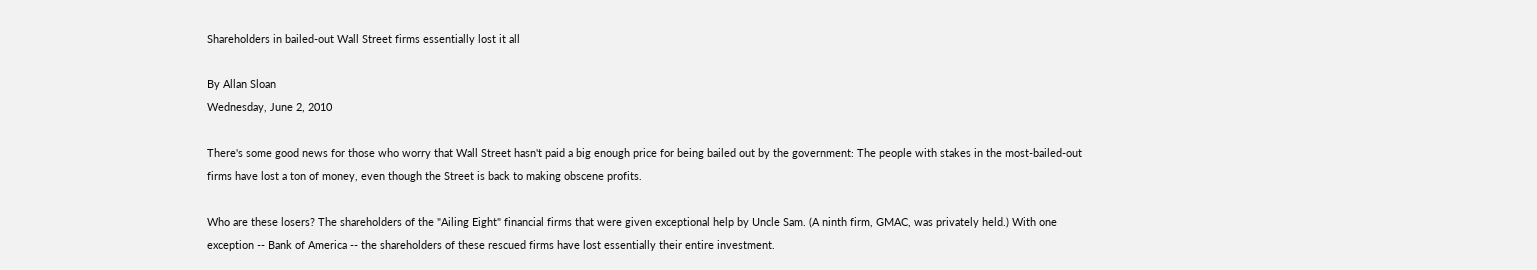Shareholders in bailed-out Wall Street firms essentially lost it all

By Allan Sloan
Wednesday, June 2, 2010

There's some good news for those who worry that Wall Street hasn't paid a big enough price for being bailed out by the government: The people with stakes in the most-bailed-out firms have lost a ton of money, even though the Street is back to making obscene profits.

Who are these losers? The shareholders of the "Ailing Eight" financial firms that were given exceptional help by Uncle Sam. (A ninth firm, GMAC, was privately held.) With one exception -- Bank of America -- the shareholders of these rescued firms have lost essentially their entire investment.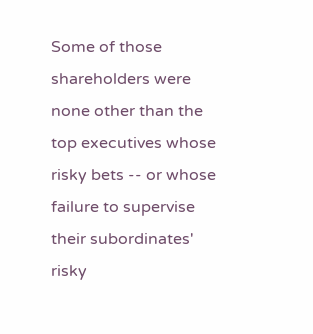Some of those shareholders were none other than the top executives whose risky bets -- or whose failure to supervise their subordinates' risky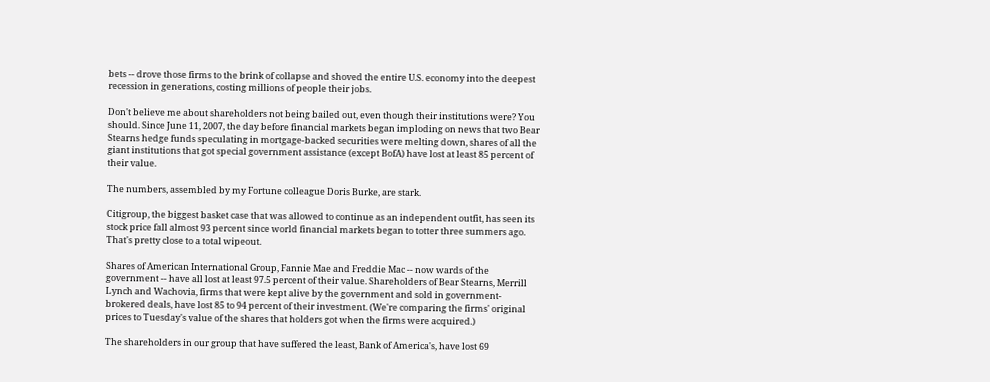bets -- drove those firms to the brink of collapse and shoved the entire U.S. economy into the deepest recession in generations, costing millions of people their jobs.

Don't believe me about shareholders not being bailed out, even though their institutions were? You should. Since June 11, 2007, the day before financial markets began imploding on news that two Bear Stearns hedge funds speculating in mortgage-backed securities were melting down, shares of all the giant institutions that got special government assistance (except BofA) have lost at least 85 percent of their value.

The numbers, assembled by my Fortune colleague Doris Burke, are stark.

Citigroup, the biggest basket case that was allowed to continue as an independent outfit, has seen its stock price fall almost 93 percent since world financial markets began to totter three summers ago. That's pretty close to a total wipeout.

Shares of American International Group, Fannie Mae and Freddie Mac -- now wards of the government -- have all lost at least 97.5 percent of their value. Shareholders of Bear Stearns, Merrill Lynch and Wachovia, firms that were kept alive by the government and sold in government-brokered deals, have lost 85 to 94 percent of their investment. (We're comparing the firms' original prices to Tuesday's value of the shares that holders got when the firms were acquired.)

The shareholders in our group that have suffered the least, Bank of America's, have lost 69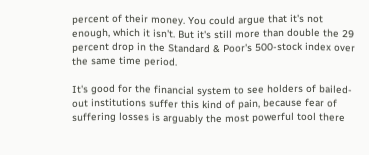percent of their money. You could argue that it's not enough, which it isn't. But it's still more than double the 29 percent drop in the Standard & Poor's 500-stock index over the same time period.

It's good for the financial system to see holders of bailed-out institutions suffer this kind of pain, because fear of suffering losses is arguably the most powerful tool there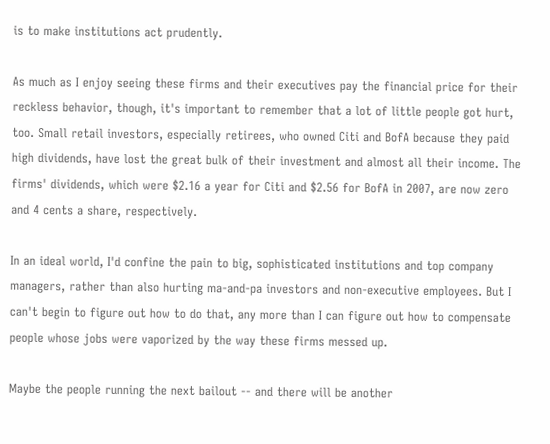is to make institutions act prudently.

As much as I enjoy seeing these firms and their executives pay the financial price for their reckless behavior, though, it's important to remember that a lot of little people got hurt, too. Small retail investors, especially retirees, who owned Citi and BofA because they paid high dividends, have lost the great bulk of their investment and almost all their income. The firms' dividends, which were $2.16 a year for Citi and $2.56 for BofA in 2007, are now zero and 4 cents a share, respectively.

In an ideal world, I'd confine the pain to big, sophisticated institutions and top company managers, rather than also hurting ma-and-pa investors and non-executive employees. But I can't begin to figure out how to do that, any more than I can figure out how to compensate people whose jobs were vaporized by the way these firms messed up.

Maybe the people running the next bailout -- and there will be another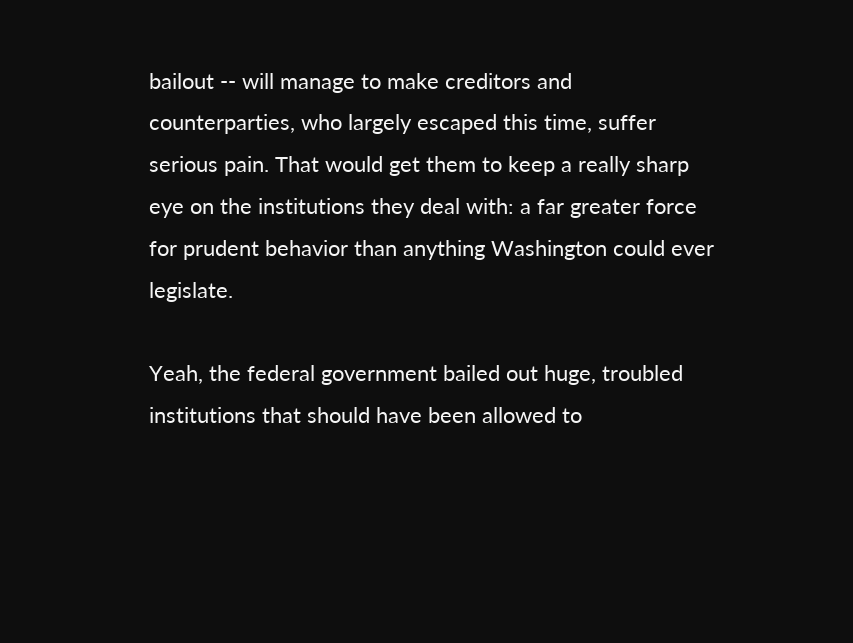bailout -- will manage to make creditors and counterparties, who largely escaped this time, suffer serious pain. That would get them to keep a really sharp eye on the institutions they deal with: a far greater force for prudent behavior than anything Washington could ever legislate.

Yeah, the federal government bailed out huge, troubled institutions that should have been allowed to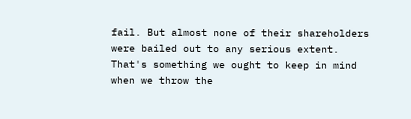fail. But almost none of their shareholders were bailed out to any serious extent. That's something we ought to keep in mind when we throw the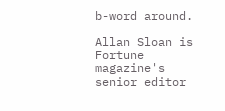b-word around.

Allan Sloan is Fortune magazine's senior editor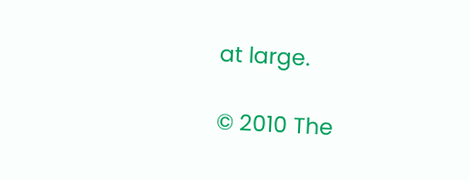at large.

© 2010 The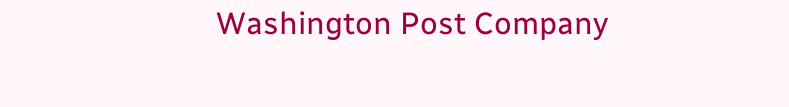Washington Post Company